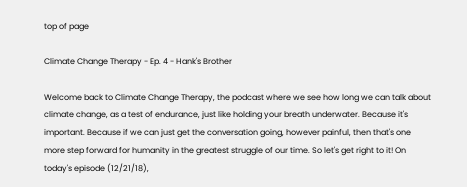top of page

Climate Change Therapy - Ep. 4 - Hank's Brother

Welcome back to Climate Change Therapy, the podcast where we see how long we can talk about climate change, as a test of endurance, just like holding your breath underwater. Because it's important. Because if we can just get the conversation going, however painful, then that's one more step forward for humanity in the greatest struggle of our time. So let's get right to it! On today's episode (12/21/18),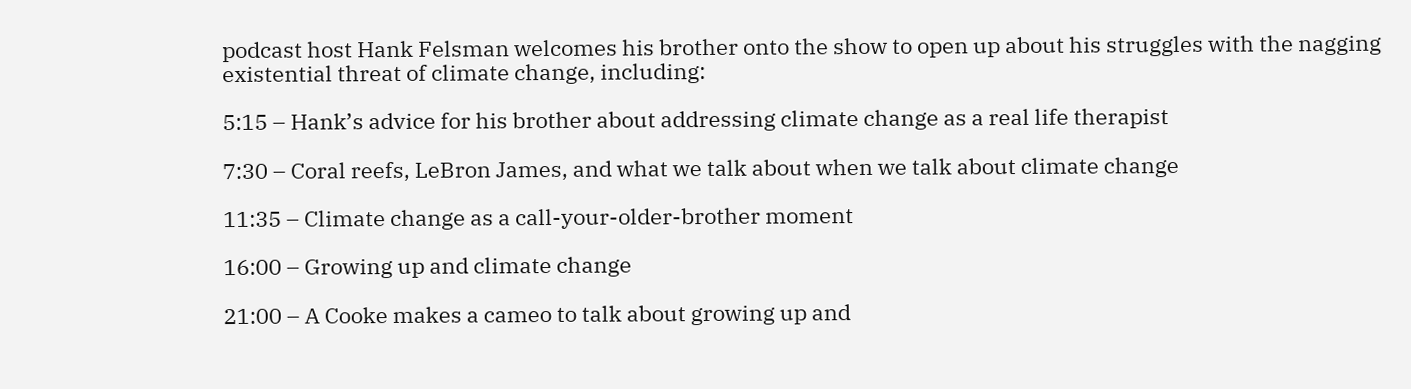podcast host Hank Felsman welcomes his brother onto the show to open up about his struggles with the nagging existential threat of climate change, including:

5:15 – Hank’s advice for his brother about addressing climate change as a real life therapist

7:30 – Coral reefs, LeBron James, and what we talk about when we talk about climate change

11:35 – Climate change as a call-your-older-brother moment

16:00 – Growing up and climate change

21:00 – A Cooke makes a cameo to talk about growing up and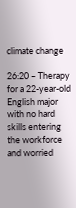climate change

26:20 – Therapy for a 22-year-old English major with no hard skills entering the workforce and worried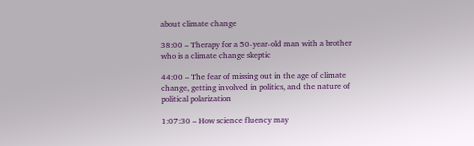about climate change

38:00 – Therapy for a 50-year-old man with a brother who is a climate change skeptic

44:00 – The fear of missing out in the age of climate change, getting involved in politics, and the nature of political polarization

1:07:30 – How science fluency may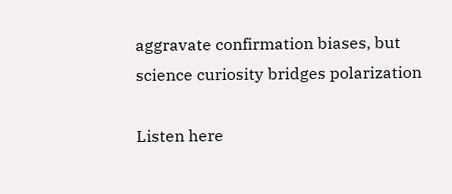aggravate confirmation biases, but science curiosity bridges polarization

Listen here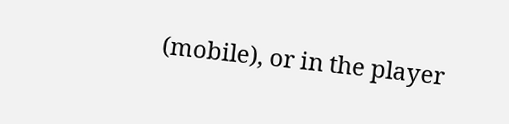(mobile), or in the player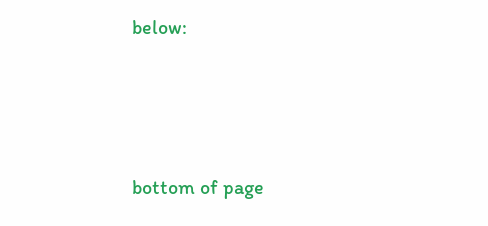below:




bottom of page